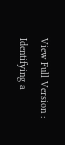View Full Version : Identifying a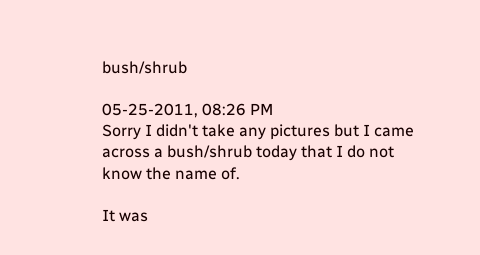bush/shrub

05-25-2011, 08:26 PM
Sorry I didn't take any pictures but I came across a bush/shrub today that I do not know the name of.

It was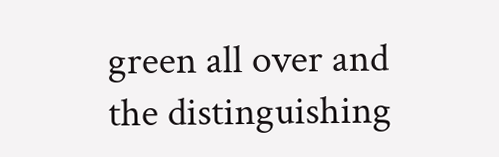green all over and the distinguishing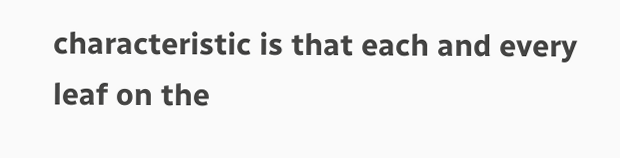characteristic is that each and every leaf on the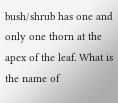bush/shrub has one and only one thorn at the apex of the leaf. What is the name of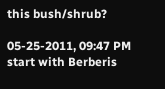this bush/shrub?

05-25-2011, 09:47 PM
start with Berberis